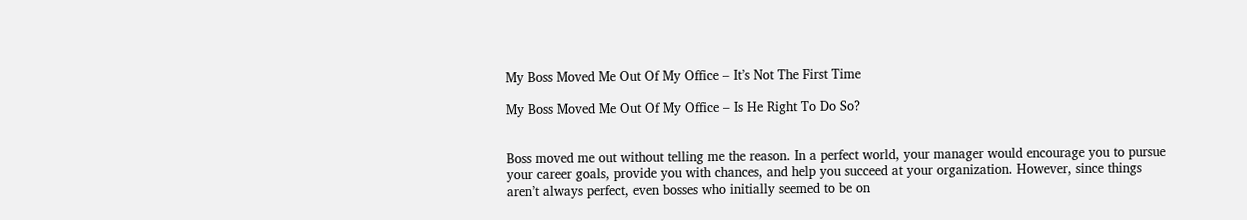My Boss Moved Me Out Of My Office – It’s Not The First Time

My Boss Moved Me Out Of My Office – Is He Right To Do So?


Boss moved me out without telling me the reason. In a perfect world, your manager would encourage you to pursue your career goals, provide you with chances, and help you succeed at your organization. However, since things aren’t always perfect, even bosses who initially seemed to be on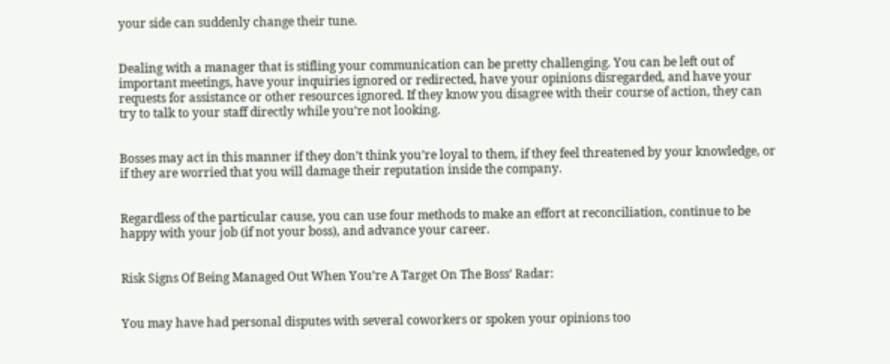your side can suddenly change their tune.


Dealing with a manager that is stifling your communication can be pretty challenging. You can be left out of important meetings, have your inquiries ignored or redirected, have your opinions disregarded, and have your requests for assistance or other resources ignored. If they know you disagree with their course of action, they can try to talk to your staff directly while you’re not looking.


Bosses may act in this manner if they don’t think you’re loyal to them, if they feel threatened by your knowledge, or if they are worried that you will damage their reputation inside the company.


Regardless of the particular cause, you can use four methods to make an effort at reconciliation, continue to be happy with your job (if not your boss), and advance your career.


Risk Signs Of Being Managed Out When You’re A Target On The Boss’ Radar:


You may have had personal disputes with several coworkers or spoken your opinions too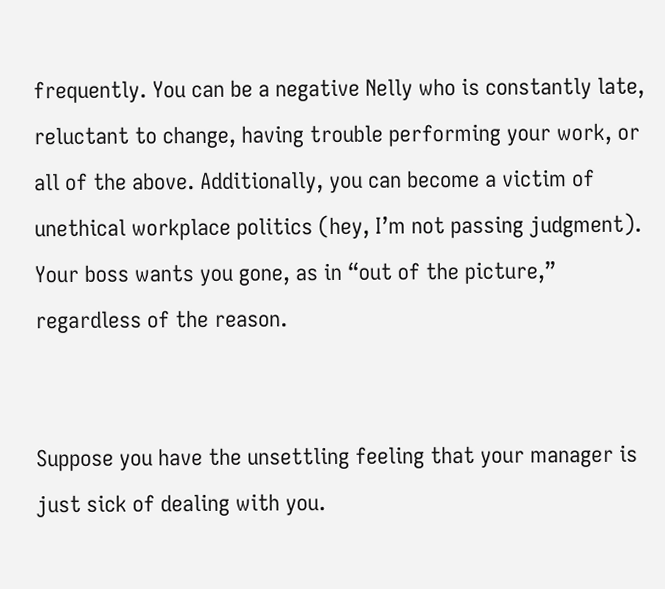frequently. You can be a negative Nelly who is constantly late, reluctant to change, having trouble performing your work, or all of the above. Additionally, you can become a victim of unethical workplace politics (hey, I’m not passing judgment). Your boss wants you gone, as in “out of the picture,” regardless of the reason.


Suppose you have the unsettling feeling that your manager is just sick of dealing with you.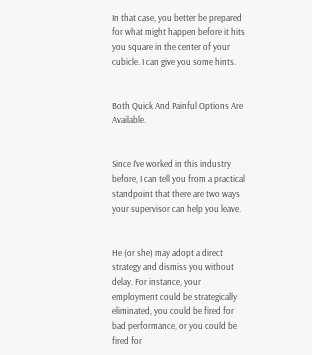In that case, you better be prepared for what might happen before it hits you square in the center of your cubicle. I can give you some hints.


Both Quick And Painful Options Are Available.


Since I’ve worked in this industry before, I can tell you from a practical standpoint that there are two ways your supervisor can help you leave.


He (or she) may adopt a direct strategy and dismiss you without delay. For instance, your employment could be strategically eliminated, you could be fired for bad performance, or you could be fired for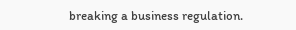breaking a business regulation.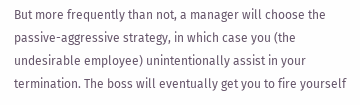But more frequently than not, a manager will choose the passive-aggressive strategy, in which case you (the undesirable employee) unintentionally assist in your termination. The boss will eventually get you to fire yourself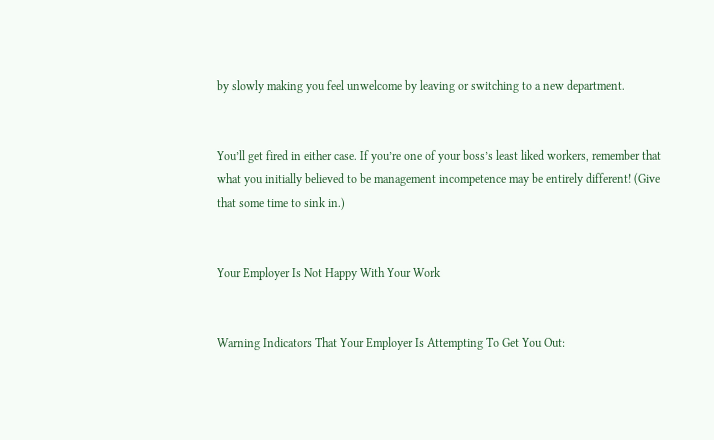by slowly making you feel unwelcome by leaving or switching to a new department.


You’ll get fired in either case. If you’re one of your boss’s least liked workers, remember that what you initially believed to be management incompetence may be entirely different! (Give that some time to sink in.)


Your Employer Is Not Happy With Your Work


Warning Indicators That Your Employer Is Attempting To Get You Out: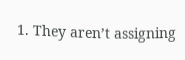1. They aren’t assigning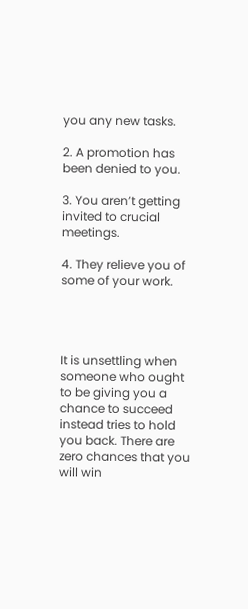you any new tasks.

2. A promotion has been denied to you.

3. You aren’t getting invited to crucial meetings.

4. They relieve you of some of your work.




It is unsettling when someone who ought to be giving you a chance to succeed instead tries to hold you back. There are zero chances that you will win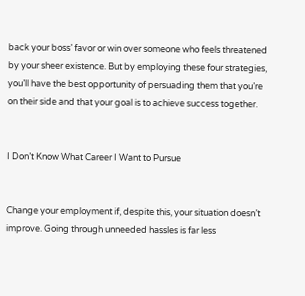back your boss’ favor or win over someone who feels threatened by your sheer existence. But by employing these four strategies, you’ll have the best opportunity of persuading them that you’re on their side and that your goal is to achieve success together.


I Don’t Know What Career I Want to Pursue


Change your employment if, despite this, your situation doesn’t improve. Going through unneeded hassles is far less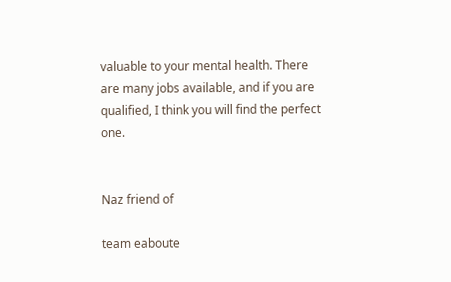valuable to your mental health. There are many jobs available, and if you are qualified, I think you will find the perfect one.


Naz friend of

team eaboute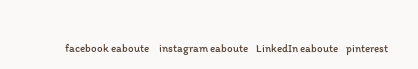facebook eaboute     instagram eaboute    LinkedIn eaboute    pinterest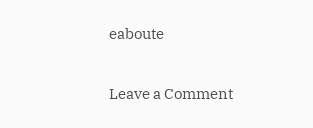eaboute

Leave a Comment